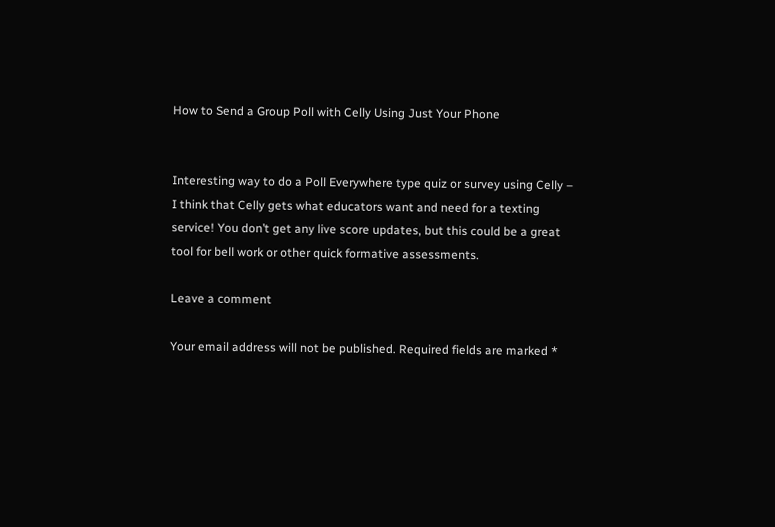How to Send a Group Poll with Celly Using Just Your Phone


Interesting way to do a Poll Everywhere type quiz or survey using Celly – I think that Celly gets what educators want and need for a texting service! You don’t get any live score updates, but this could be a great tool for bell work or other quick formative assessments.

Leave a comment

Your email address will not be published. Required fields are marked *